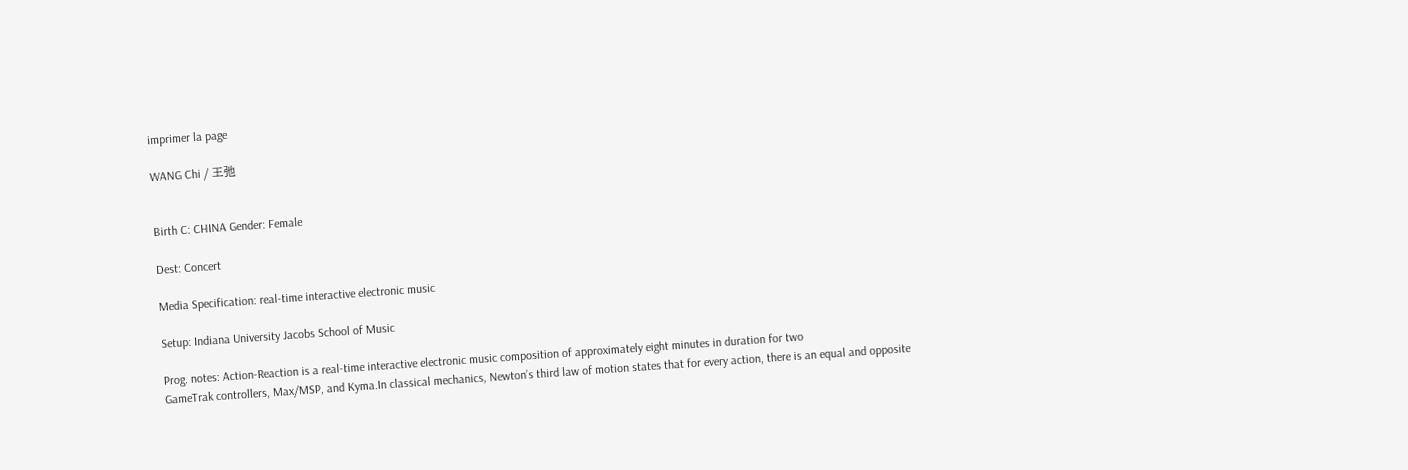imprimer la page

WANG Chi / 王弛


Birth C: CHINA Gender: Female

Dest: Concert

Media Specification: real-time interactive electronic music

Setup: Indiana University Jacobs School of Music

Prog. notes: Action-Reaction is a real-time interactive electronic music composition of approximately eight minutes in duration for two
GameTrak controllers, Max/MSP, and Kyma.In classical mechanics, Newton’s third law of motion states that for every action, there is an equal and opposite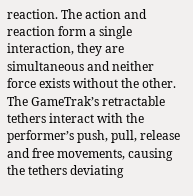reaction. The action and reaction form a single interaction, they are simultaneous and neither
force exists without the other. The GameTrak’s retractable tethers interact with the performer’s push, pull, release and free movements, causing the tethers deviating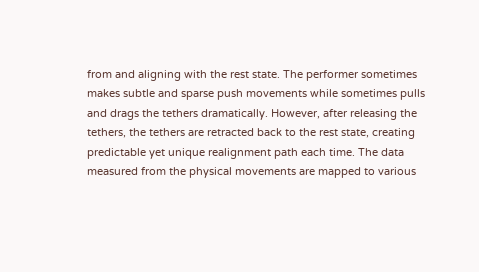from and aligning with the rest state. The performer sometimes makes subtle and sparse push movements while sometimes pulls and drags the tethers dramatically. However, after releasing the tethers, the tethers are retracted back to the rest state, creating predictable yet unique realignment path each time. The data measured from the physical movements are mapped to various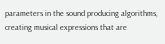parameters in the sound producing algorithms, creating musical expressions that are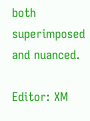both superimposed and nuanced.

Editor: XM